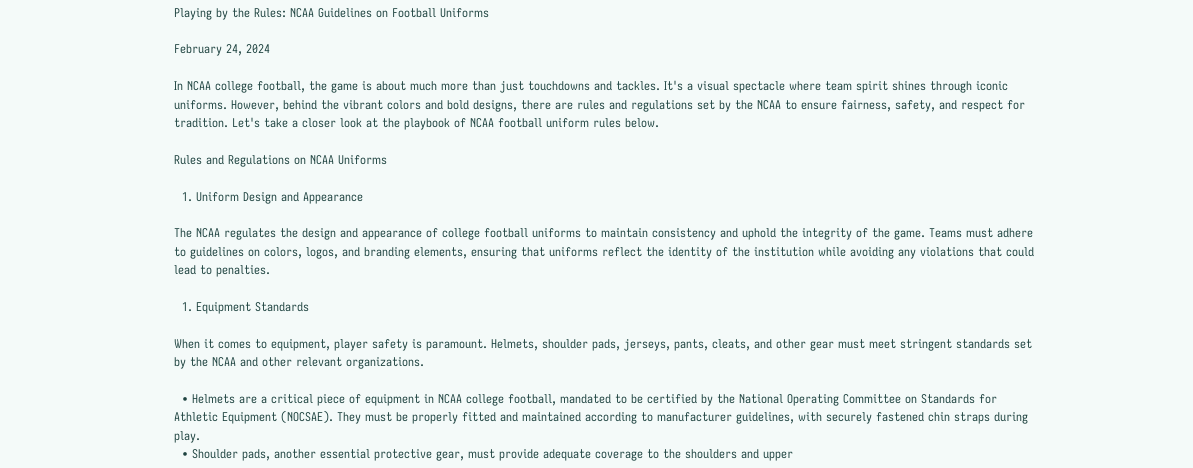Playing by the Rules: NCAA Guidelines on Football Uniforms

February 24, 2024

In NCAA college football, the game is about much more than just touchdowns and tackles. It's a visual spectacle where team spirit shines through iconic uniforms. However, behind the vibrant colors and bold designs, there are rules and regulations set by the NCAA to ensure fairness, safety, and respect for tradition. Let's take a closer look at the playbook of NCAA football uniform rules below.

Rules and Regulations on NCAA Uniforms

  1. Uniform Design and Appearance

The NCAA regulates the design and appearance of college football uniforms to maintain consistency and uphold the integrity of the game. Teams must adhere to guidelines on colors, logos, and branding elements, ensuring that uniforms reflect the identity of the institution while avoiding any violations that could lead to penalties.

  1. Equipment Standards

When it comes to equipment, player safety is paramount. Helmets, shoulder pads, jerseys, pants, cleats, and other gear must meet stringent standards set by the NCAA and other relevant organizations.

  • Helmets are a critical piece of equipment in NCAA college football, mandated to be certified by the National Operating Committee on Standards for Athletic Equipment (NOCSAE). They must be properly fitted and maintained according to manufacturer guidelines, with securely fastened chin straps during play.
  • Shoulder pads, another essential protective gear, must provide adequate coverage to the shoulders and upper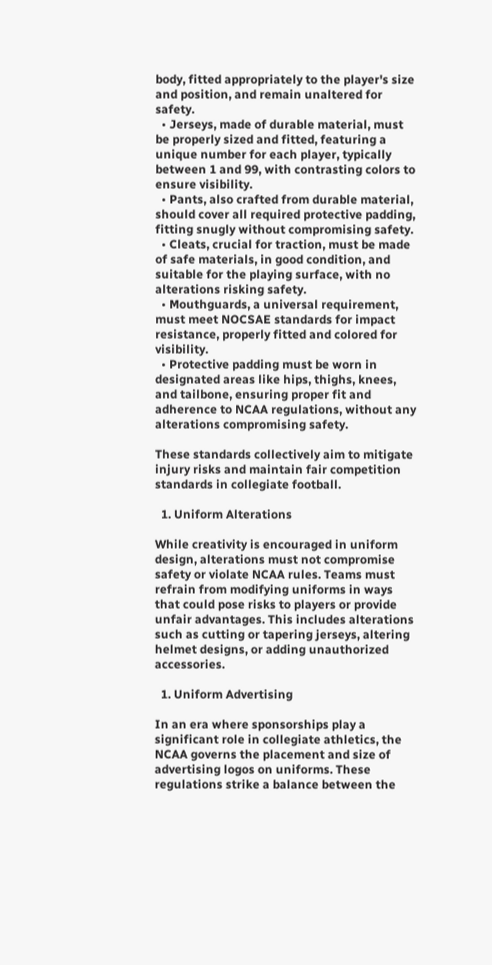body, fitted appropriately to the player's size and position, and remain unaltered for safety.
  • Jerseys, made of durable material, must be properly sized and fitted, featuring a unique number for each player, typically between 1 and 99, with contrasting colors to ensure visibility.
  • Pants, also crafted from durable material, should cover all required protective padding, fitting snugly without compromising safety.
  • Cleats, crucial for traction, must be made of safe materials, in good condition, and suitable for the playing surface, with no alterations risking safety.
  • Mouthguards, a universal requirement, must meet NOCSAE standards for impact resistance, properly fitted and colored for visibility.
  • Protective padding must be worn in designated areas like hips, thighs, knees, and tailbone, ensuring proper fit and adherence to NCAA regulations, without any alterations compromising safety.

These standards collectively aim to mitigate injury risks and maintain fair competition standards in collegiate football.

  1. Uniform Alterations

While creativity is encouraged in uniform design, alterations must not compromise safety or violate NCAA rules. Teams must refrain from modifying uniforms in ways that could pose risks to players or provide unfair advantages. This includes alterations such as cutting or tapering jerseys, altering helmet designs, or adding unauthorized accessories.

  1. Uniform Advertising

In an era where sponsorships play a significant role in collegiate athletics, the NCAA governs the placement and size of advertising logos on uniforms. These regulations strike a balance between the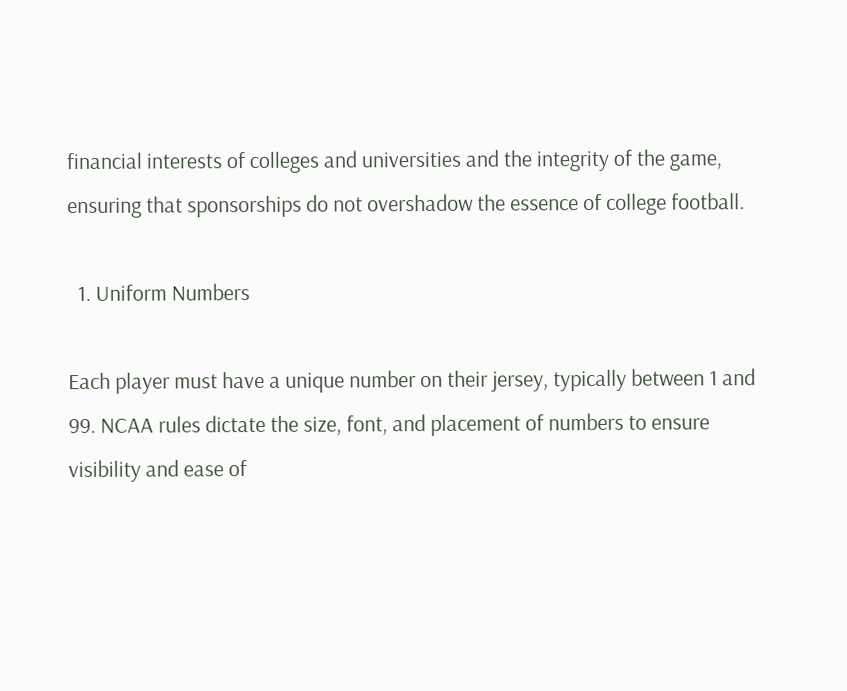financial interests of colleges and universities and the integrity of the game, ensuring that sponsorships do not overshadow the essence of college football.

  1. Uniform Numbers

Each player must have a unique number on their jersey, typically between 1 and 99. NCAA rules dictate the size, font, and placement of numbers to ensure visibility and ease of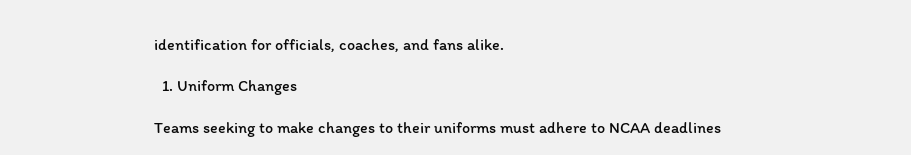identification for officials, coaches, and fans alike.

  1. Uniform Changes

Teams seeking to make changes to their uniforms must adhere to NCAA deadlines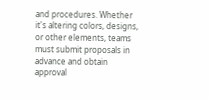and procedures. Whether it's altering colors, designs, or other elements, teams must submit proposals in advance and obtain approval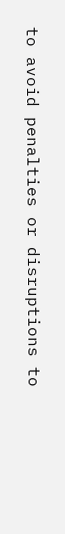to avoid penalties or disruptions to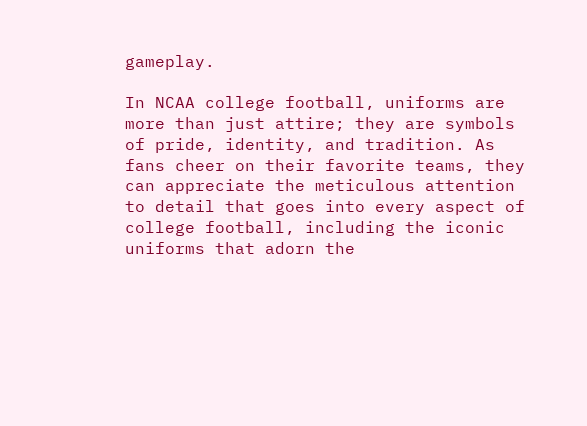gameplay.

In NCAA college football, uniforms are more than just attire; they are symbols of pride, identity, and tradition. As fans cheer on their favorite teams, they can appreciate the meticulous attention to detail that goes into every aspect of college football, including the iconic uniforms that adorn the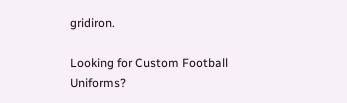gridiron.

Looking for Custom Football Uniforms?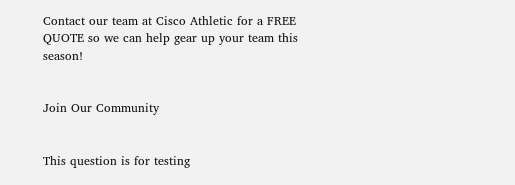Contact our team at Cisco Athletic for a FREE QUOTE so we can help gear up your team this season!


Join Our Community


This question is for testing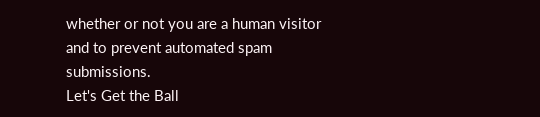whether or not you are a human visitor and to prevent automated spam submissions.
Let's Get the Ball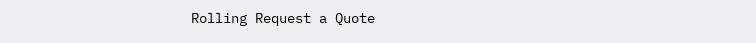Rolling Request a Quote